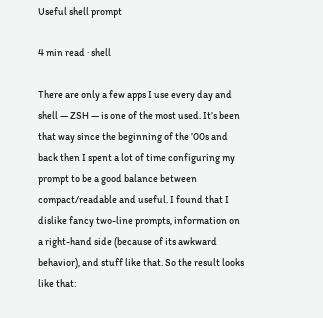Useful shell prompt

4 min read · shell

There are only a few apps I use every day and shell — ZSH — is one of the most used. It’s been that way since the beginning of the ’00s and back then I spent a lot of time configuring my prompt to be a good balance between compact/readable and useful. I found that I dislike fancy two-line prompts, information on a right-hand side (because of its awkward behavior), and stuff like that. So the result looks like that: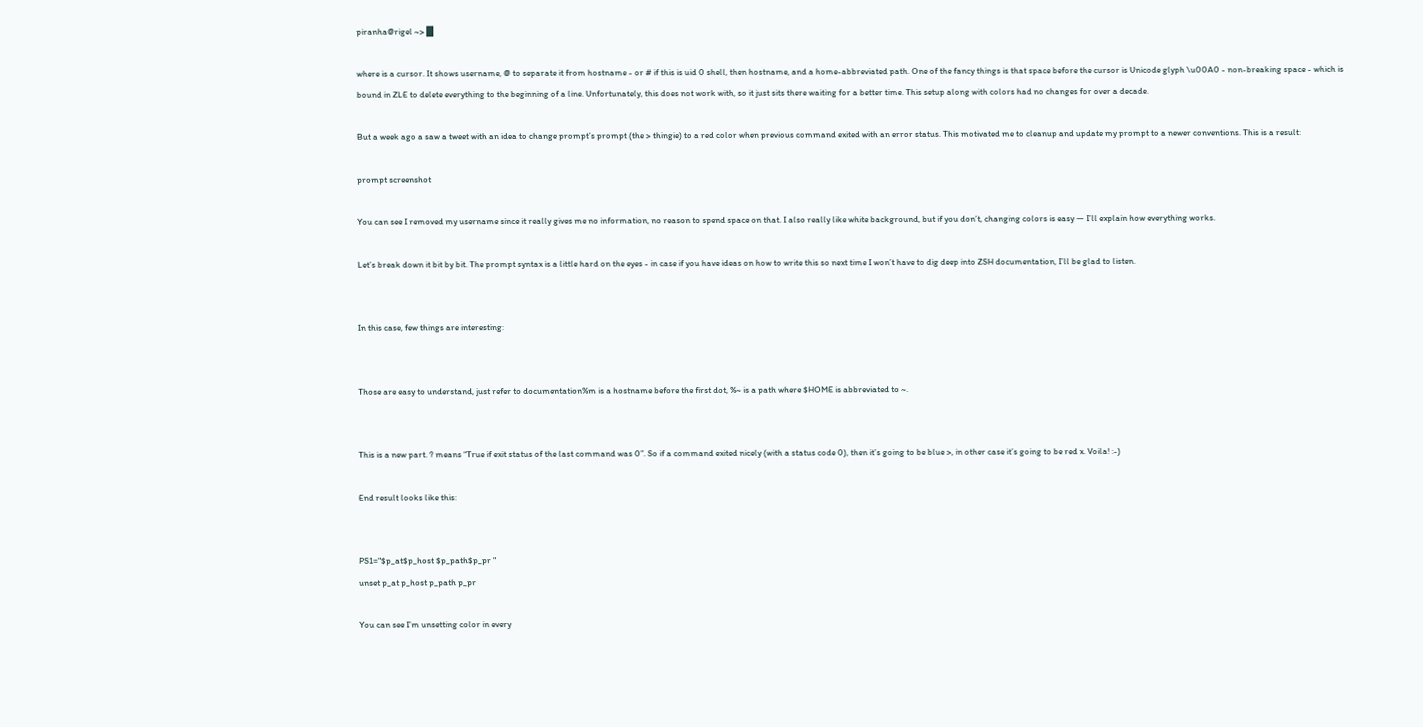piranha@rigel ~> █

where is a cursor. It shows username, @ to separate it from hostname - or # if this is uid 0 shell, then hostname, and a home-abbreviated path. One of the fancy things is that space before the cursor is Unicode glyph \u00A0 - non-breaking space - which is bound in ZLE to delete everything to the beginning of a line. Unfortunately, this does not work with, so it just sits there waiting for a better time. This setup along with colors had no changes for over a decade.

But a week ago a saw a tweet with an idea to change prompt’s prompt (the > thingie) to a red color when previous command exited with an error status. This motivated me to cleanup and update my prompt to a newer conventions. This is a result:

prompt screenshot

You can see I removed my username since it really gives me no information, no reason to spend space on that. I also really like white background, but if you don’t, changing colors is easy — I’ll explain how everything works.

Let’s break down it bit by bit. The prompt syntax is a little hard on the eyes - in case if you have ideas on how to write this so next time I won’t have to dig deep into ZSH documentation, I’ll be glad to listen.


In this case, few things are interesting:


Those are easy to understand, just refer to documentation%m is a hostname before the first dot, %~ is a path where $HOME is abbreviated to ~.


This is a new part. ? means “True if exit status of the last command was 0”. So if a command exited nicely (with a status code 0), then it’s going to be blue >, in other case it’s going to be red x. Voila! :-)

End result looks like this:


PS1="$p_at$p_host $p_path$p_pr "
unset p_at p_host p_path p_pr

You can see I’m unsetting color in every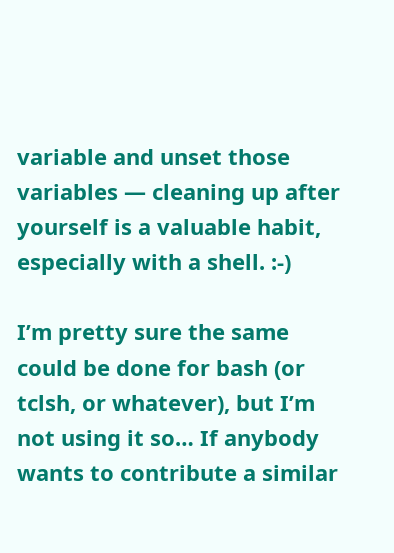variable and unset those variables — cleaning up after yourself is a valuable habit, especially with a shell. :-)

I’m pretty sure the same could be done for bash (or tclsh, or whatever), but I’m not using it so… If anybody wants to contribute a similar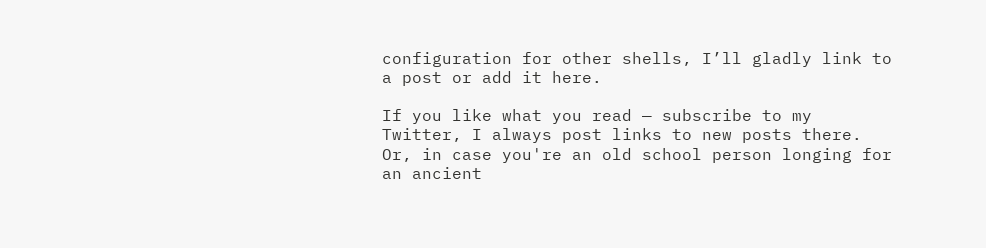configuration for other shells, I’ll gladly link to a post or add it here.

If you like what you read — subscribe to my Twitter, I always post links to new posts there. Or, in case you're an old school person longing for an ancient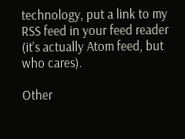technology, put a link to my RSS feed in your feed reader (it's actually Atom feed, but who cares).

Other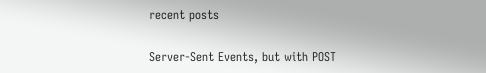recent posts

Server-Sent Events, but with POST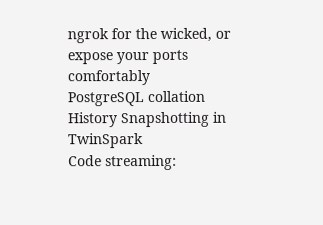ngrok for the wicked, or expose your ports comfortably
PostgreSQL collation
History Snapshotting in TwinSpark
Code streaming: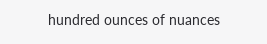hundred ounces of nuances